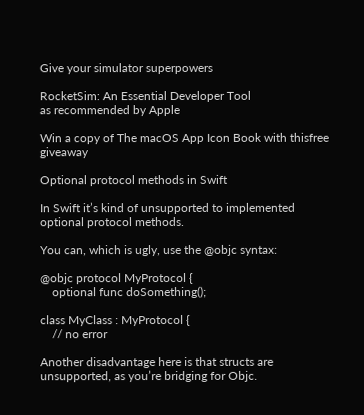Give your simulator superpowers

RocketSim: An Essential Developer Tool
as recommended by Apple

Win a copy of The macOS App Icon Book with thisfree giveaway

Optional protocol methods in Swift

In Swift it’s kind of unsupported to implemented optional protocol methods.

You can, which is ugly, use the @objc syntax:

@objc protocol MyProtocol {
    optional func doSomething();

class MyClass : MyProtocol {
    // no error

Another disadvantage here is that structs are unsupported, as you’re bridging for Objc.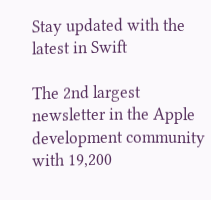Stay updated with the latest in Swift

The 2nd largest newsletter in the Apple development community with 19,200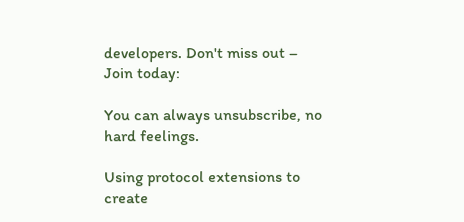developers. Don't miss out – Join today:

You can always unsubscribe, no hard feelings.

Using protocol extensions to create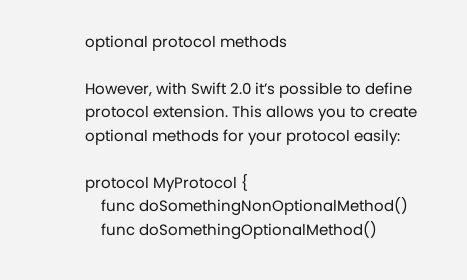optional protocol methods

However, with Swift 2.0 it’s possible to define protocol extension. This allows you to create optional methods for your protocol easily:

protocol MyProtocol {
    func doSomethingNonOptionalMethod()
    func doSomethingOptionalMethod()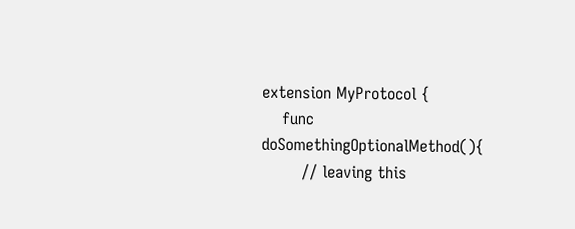extension MyProtocol {
    func doSomethingOptionalMethod(){
        // leaving this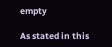empty

As stated in this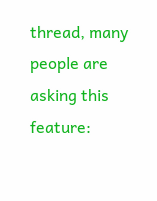thread, many people are asking this feature: